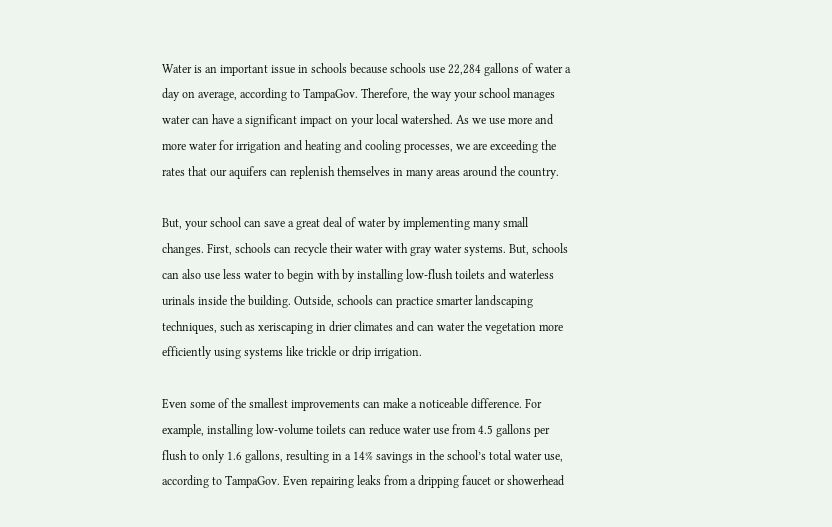Water is an important issue in schools because schools use 22,284 gallons of water a day on average, according to TampaGov. Therefore, the way your school manages water can have a significant impact on your local watershed. As we use more and more water for irrigation and heating and cooling processes, we are exceeding the rates that our aquifers can replenish themselves in many areas around the country.

But, your school can save a great deal of water by implementing many small changes. First, schools can recycle their water with gray water systems. But, schools can also use less water to begin with by installing low-flush toilets and waterless urinals inside the building. Outside, schools can practice smarter landscaping techniques, such as xeriscaping in drier climates and can water the vegetation more efficiently using systems like trickle or drip irrigation.

Even some of the smallest improvements can make a noticeable difference. For example, installing low-volume toilets can reduce water use from 4.5 gallons per flush to only 1.6 gallons, resulting in a 14% savings in the school’s total water use, according to TampaGov. Even repairing leaks from a dripping faucet or showerhead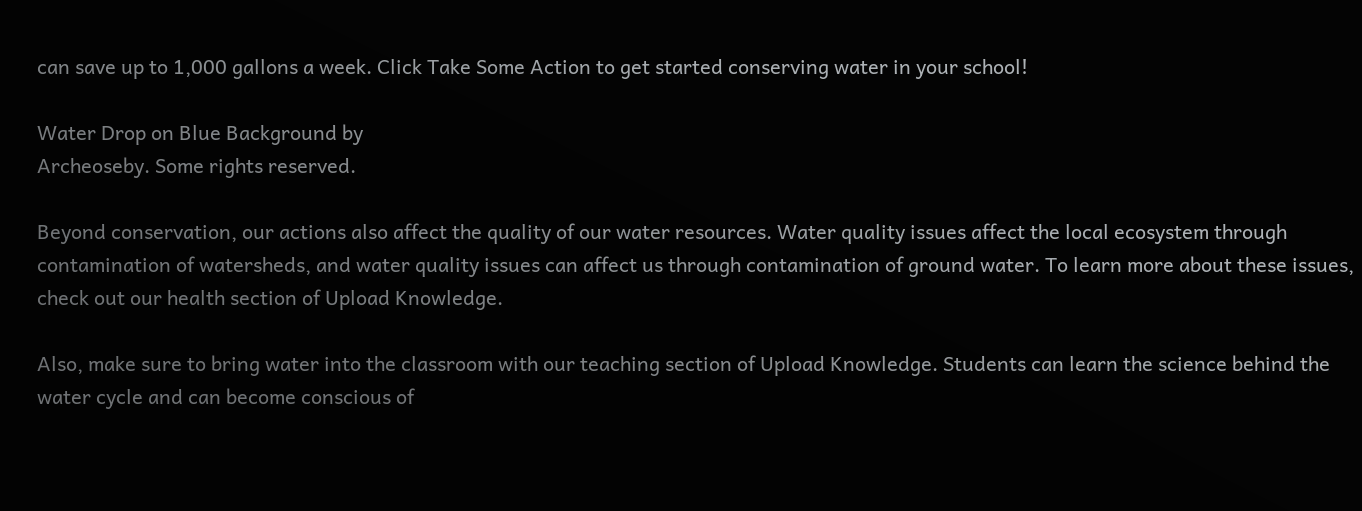can save up to 1,000 gallons a week. Click Take Some Action to get started conserving water in your school!

Water Drop on Blue Background by
Archeoseby. Some rights reserved.

Beyond conservation, our actions also affect the quality of our water resources. Water quality issues affect the local ecosystem through contamination of watersheds, and water quality issues can affect us through contamination of ground water. To learn more about these issues, check out our health section of Upload Knowledge.

Also, make sure to bring water into the classroom with our teaching section of Upload Knowledge. Students can learn the science behind the water cycle and can become conscious of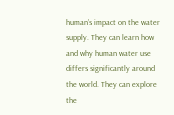human’s impact on the water supply. They can learn how and why human water use differs significantly around the world. They can explore the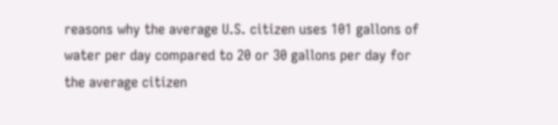reasons why the average U.S. citizen uses 101 gallons of water per day compared to 20 or 30 gallons per day for the average citizen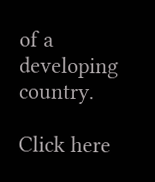of a developing country.

Click here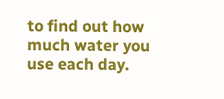to find out how much water you use each day.